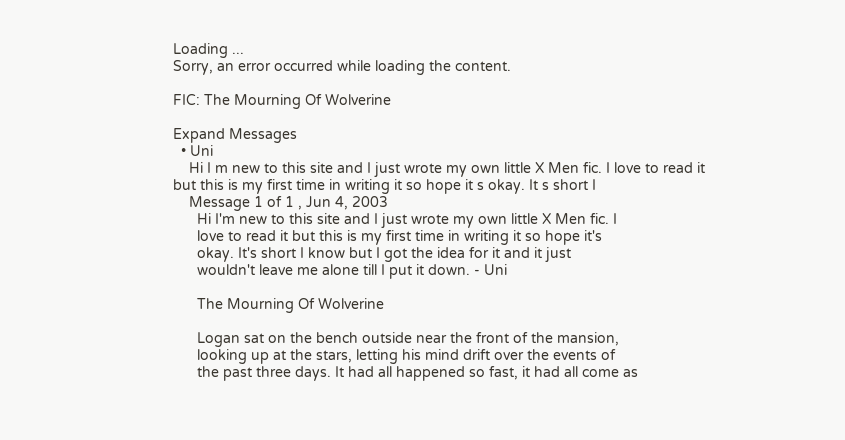Loading ...
Sorry, an error occurred while loading the content.

FIC: The Mourning Of Wolverine

Expand Messages
  • Uni
    Hi I m new to this site and I just wrote my own little X Men fic. I love to read it but this is my first time in writing it so hope it s okay. It s short I
    Message 1 of 1 , Jun 4, 2003
      Hi I'm new to this site and I just wrote my own little X Men fic. I
      love to read it but this is my first time in writing it so hope it's
      okay. It's short I know but I got the idea for it and it just
      wouldn't leave me alone till I put it down. - Uni

      The Mourning Of Wolverine

      Logan sat on the bench outside near the front of the mansion,
      looking up at the stars, letting his mind drift over the events of
      the past three days. It had all happened so fast, it had all come as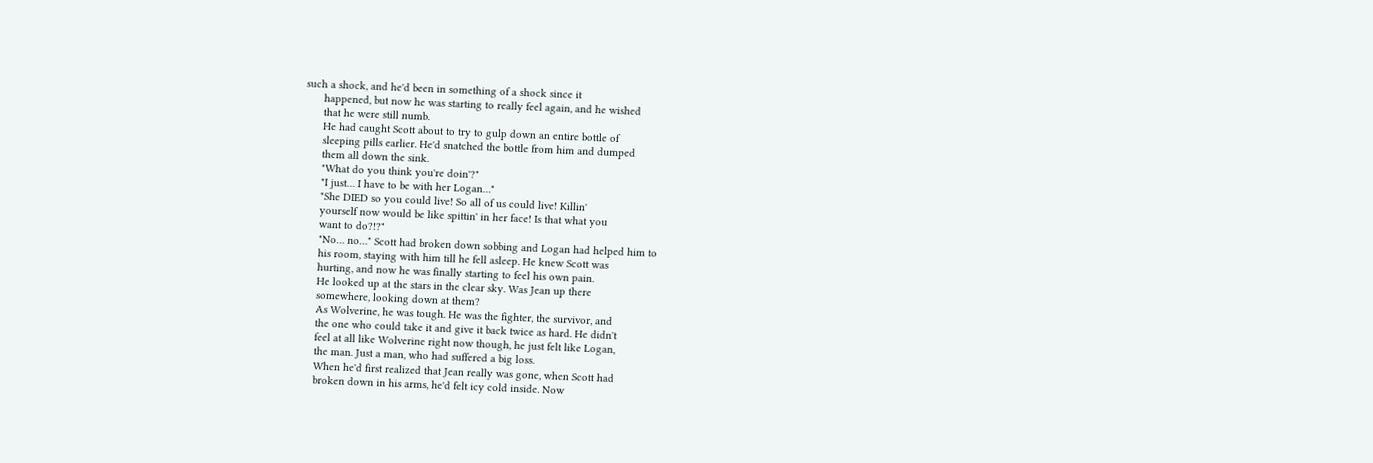such a shock, and he'd been in something of a shock since it
      happened, but now he was starting to really feel again, and he wished
      that he were still numb.
      He had caught Scott about to try to gulp down an entire bottle of
      sleeping pills earlier. He'd snatched the bottle from him and dumped
      them all down the sink.
      "What do you think you're doin'?"
      "I just… I have to be with her Logan…"
      "She DIED so you could live! So all of us could live! Killin'
      yourself now would be like spittin' in her face! Is that what you
      want to do?!?"
      "No… no…" Scott had broken down sobbing and Logan had helped him to
      his room, staying with him till he fell asleep. He knew Scott was
      hurting, and now he was finally starting to feel his own pain.
      He looked up at the stars in the clear sky. Was Jean up there
      somewhere, looking down at them?
      As Wolverine, he was tough. He was the fighter, the survivor, and
      the one who could take it and give it back twice as hard. He didn't
      feel at all like Wolverine right now though, he just felt like Logan,
      the man. Just a man, who had suffered a big loss.
      When he'd first realized that Jean really was gone, when Scott had
      broken down in his arms, he'd felt icy cold inside. Now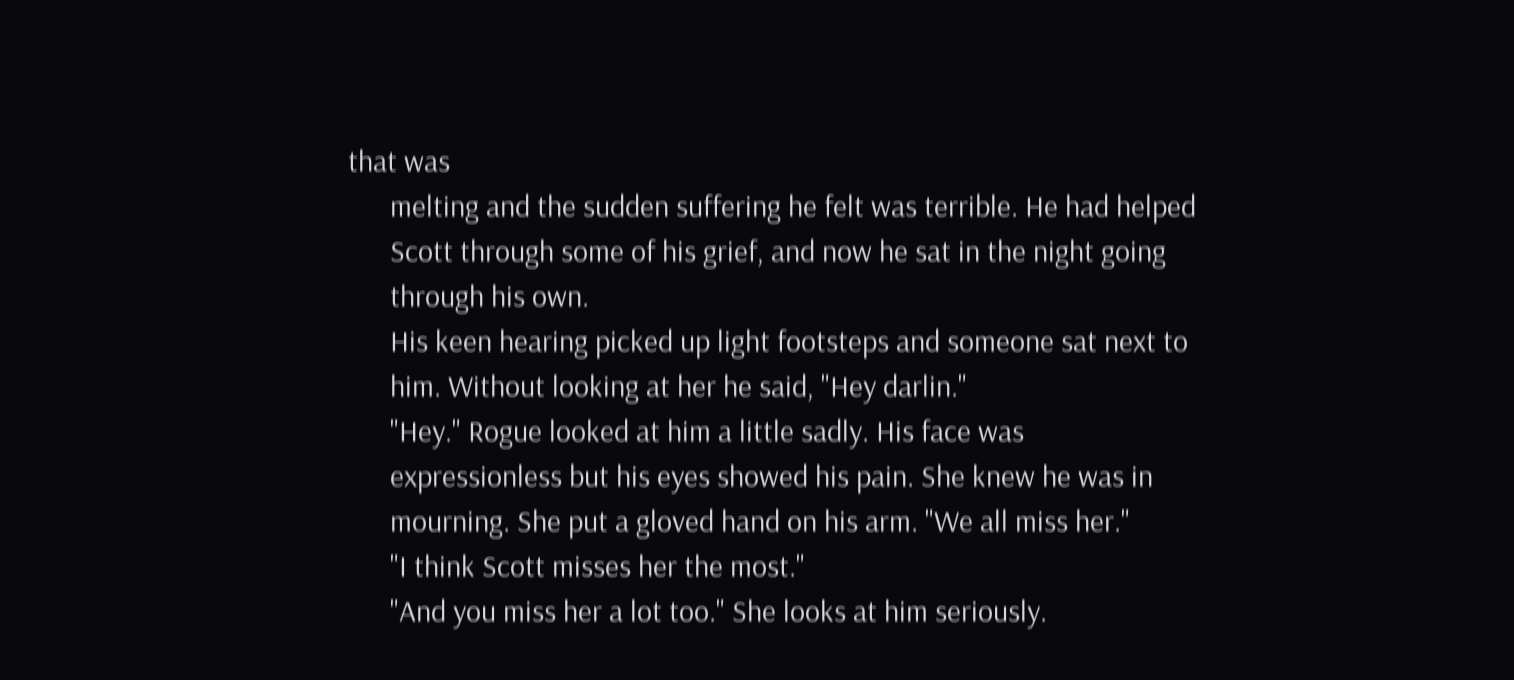that was
      melting and the sudden suffering he felt was terrible. He had helped
      Scott through some of his grief, and now he sat in the night going
      through his own.
      His keen hearing picked up light footsteps and someone sat next to
      him. Without looking at her he said, "Hey darlin."
      "Hey." Rogue looked at him a little sadly. His face was
      expressionless but his eyes showed his pain. She knew he was in
      mourning. She put a gloved hand on his arm. "We all miss her."
      "I think Scott misses her the most."
      "And you miss her a lot too." She looks at him seriously.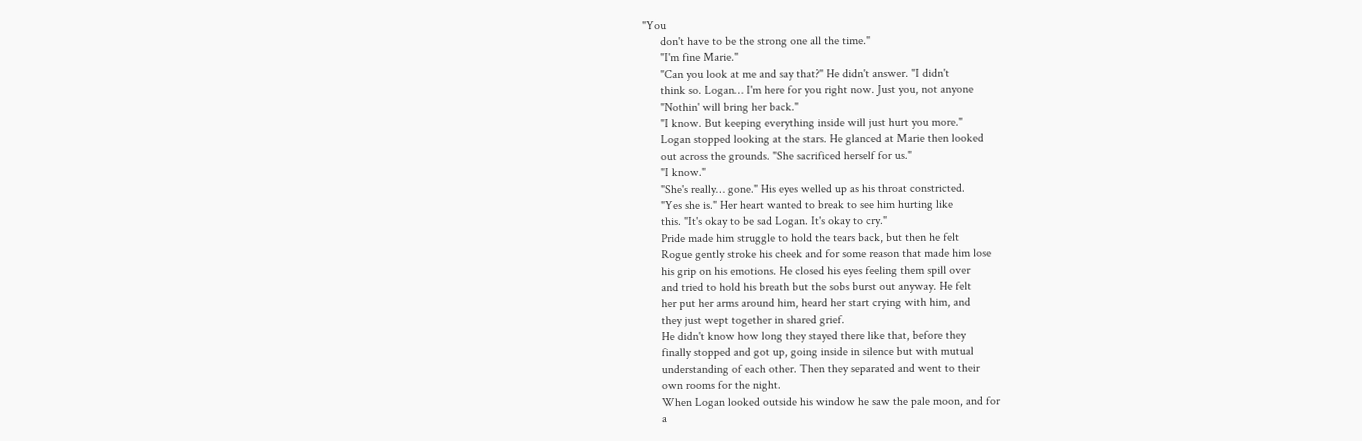"You
      don't have to be the strong one all the time."
      "I'm fine Marie."
      "Can you look at me and say that?" He didn't answer. "I didn't
      think so. Logan… I'm here for you right now. Just you, not anyone
      "Nothin' will bring her back."
      "I know. But keeping everything inside will just hurt you more."
      Logan stopped looking at the stars. He glanced at Marie then looked
      out across the grounds. "She sacrificed herself for us."
      "I know."
      "She's really… gone." His eyes welled up as his throat constricted.
      "Yes she is." Her heart wanted to break to see him hurting like
      this. "It's okay to be sad Logan. It's okay to cry."
      Pride made him struggle to hold the tears back, but then he felt
      Rogue gently stroke his cheek and for some reason that made him lose
      his grip on his emotions. He closed his eyes feeling them spill over
      and tried to hold his breath but the sobs burst out anyway. He felt
      her put her arms around him, heard her start crying with him, and
      they just wept together in shared grief.
      He didn't know how long they stayed there like that, before they
      finally stopped and got up, going inside in silence but with mutual
      understanding of each other. Then they separated and went to their
      own rooms for the night.
      When Logan looked outside his window he saw the pale moon, and for
      a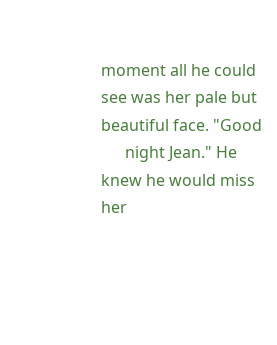moment all he could see was her pale but beautiful face. "Good
      night Jean." He knew he would miss her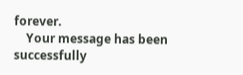forever.
    Your message has been successfully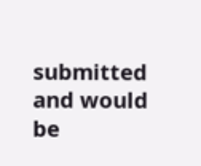submitted and would be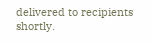delivered to recipients shortly.